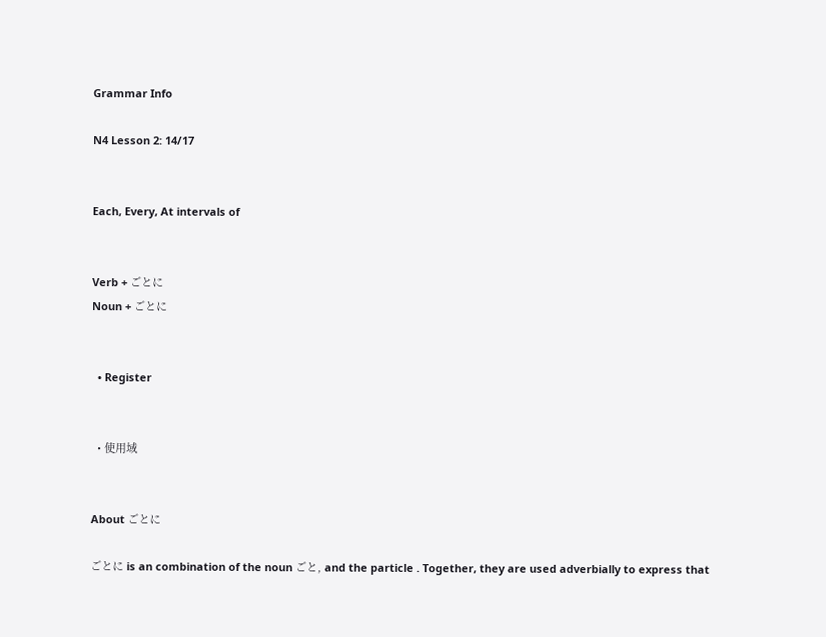Grammar Info

N4 Lesson 2: 14/17


Each, Every, At intervals of


Verb + ごとに
Noun + ごとに


  • Register


  • 使用域


About ごとに

ごとに is an combination of the noun ごと, and the particle . Together, they are used adverbially to express that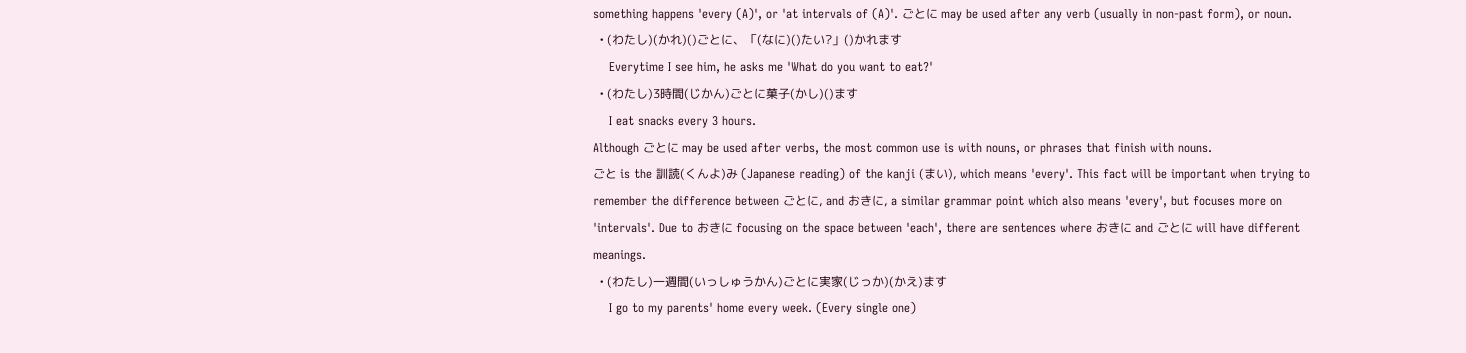something happens 'every (A)', or 'at intervals of (A)'. ごとに may be used after any verb (usually in non-past form), or noun.
  • (わたし)(かれ)()ごとに、「(なに)()たい?」()かれます
    Everytime I see him, he asks me 'What do you want to eat?'
  • (わたし)3時間(じかん)ごとに菓子(かし)()ます
    I eat snacks every 3 hours.
Although ごとに may be used after verbs, the most common use is with nouns, or phrases that finish with nouns.
ごと is the 訓読(くんよ)み (Japanese reading) of the kanji (まい), which means 'every'. This fact will be important when trying to remember the difference between ごとに, and おきに, a similar grammar point which also means 'every', but focuses more on 'intervals'. Due to おきに focusing on the space between 'each', there are sentences where おきに and ごとに will have different meanings.
  • (わたし)一週間(いっしゅうかん)ごとに実家(じっか)(かえ)ます
    I go to my parents' home every week. (Every single one)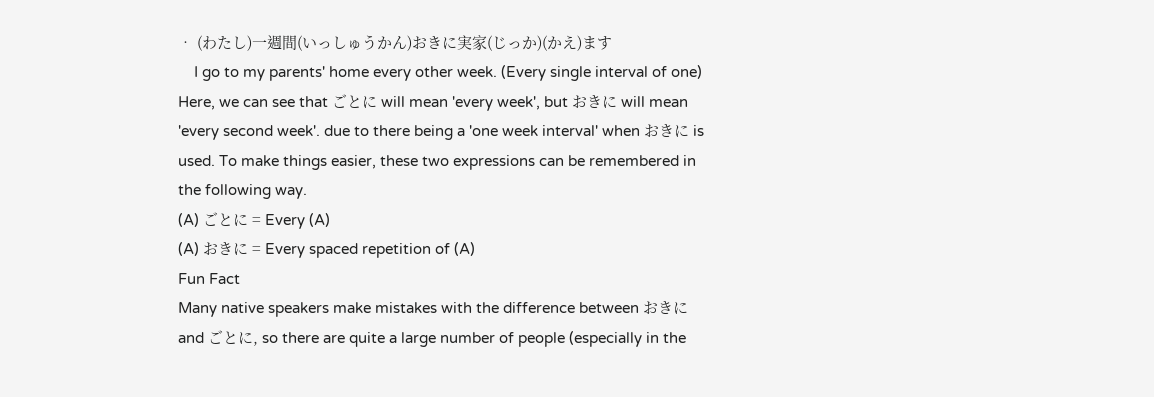• (わたし)一週間(いっしゅうかん)おきに実家(じっか)(かえ)ます
    I go to my parents' home every other week. (Every single interval of one)
Here, we can see that ごとに will mean 'every week', but おきに will mean 'every second week'. due to there being a 'one week interval' when おきに is used. To make things easier, these two expressions can be remembered in the following way.
(A) ごとに = Every (A)
(A) おきに = Every spaced repetition of (A)
Fun Fact
Many native speakers make mistakes with the difference between おきに and ごとに, so there are quite a large number of people (especially in the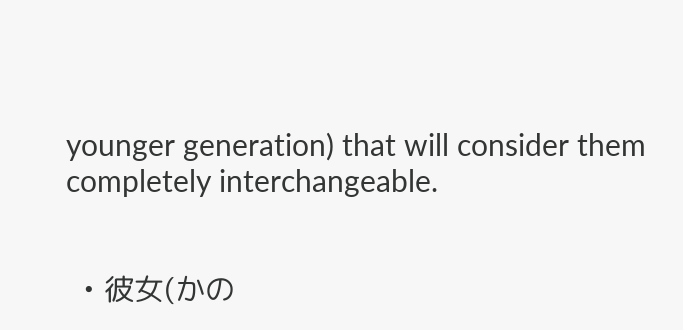younger generation) that will consider them completely interchangeable.


  • 彼女(かの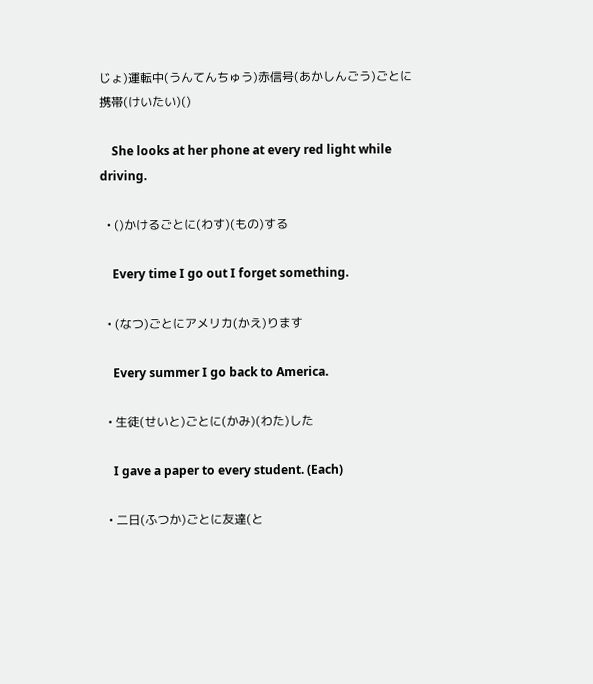じょ)運転中(うんてんちゅう)赤信号(あかしんごう)ごとに携帯(けいたい)()

    She looks at her phone at every red light while driving.

  • ()かけるごとに(わす)(もの)する

    Every time I go out I forget something.

  • (なつ)ごとにアメリカ(かえ)ります

    Every summer I go back to America.

  • 生徒(せいと)ごとに(かみ)(わた)した

    I gave a paper to every student. (Each)

  • 二日(ふつか)ごとに友達(と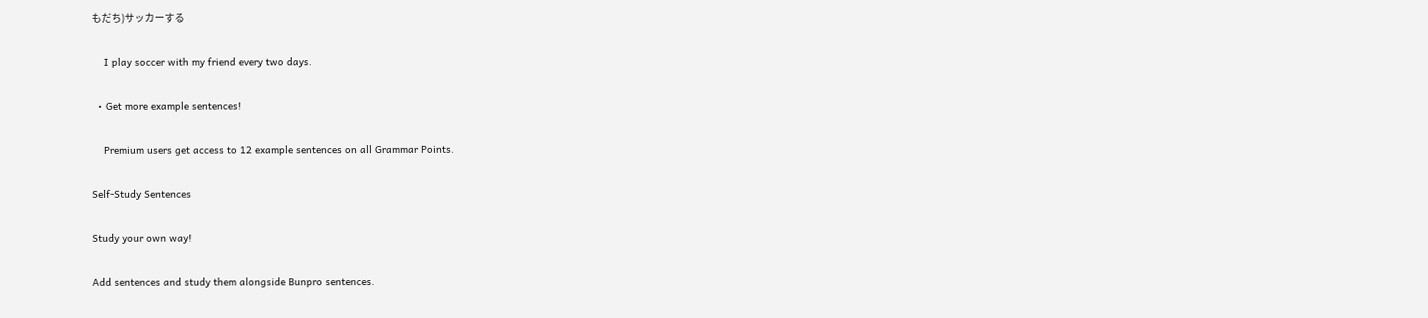もだち)サッカーする

    I play soccer with my friend every two days.

  • Get more example sentences!

    Premium users get access to 12 example sentences on all Grammar Points.

Self-Study Sentences

Study your own way!

Add sentences and study them alongside Bunpro sentences.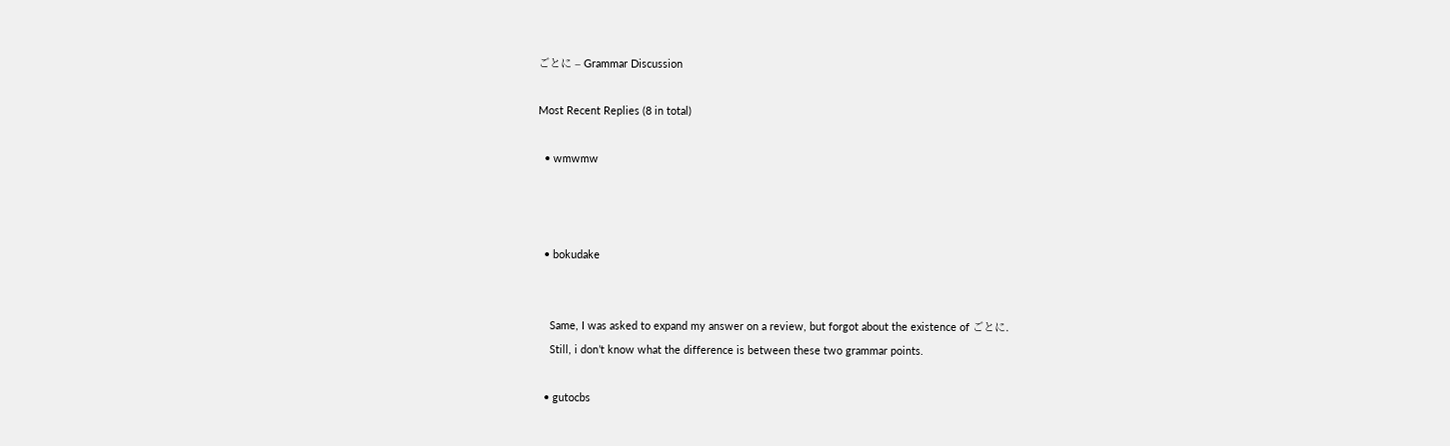ごとに – Grammar Discussion

Most Recent Replies (8 in total)

  • wmwmw



  • bokudake


    Same, I was asked to expand my answer on a review, but forgot about the existence of ごとに.
    Still, i don’t know what the difference is between these two grammar points.

  • gutocbs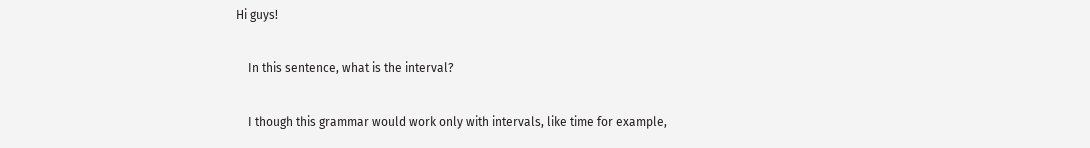Hi guys!

    In this sentence, what is the interval?

    I though this grammar would work only with intervals, like time for example,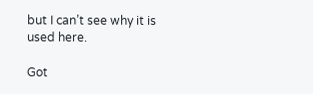but I can’t see why it is used here.

Got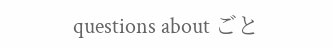questions about ごと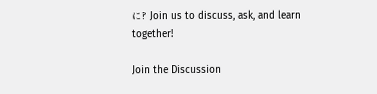に? Join us to discuss, ask, and learn together!

Join the Discussion